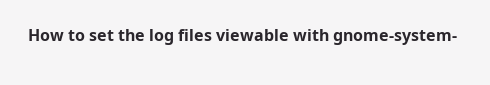How to set the log files viewable with gnome-system-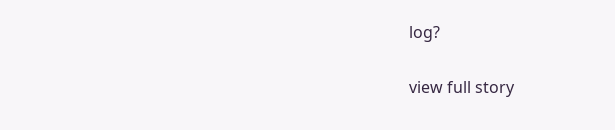log?

view full story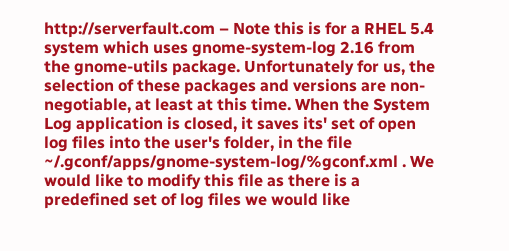http://serverfault.com – Note this is for a RHEL 5.4 system which uses gnome-system-log 2.16 from the gnome-utils package. Unfortunately for us, the selection of these packages and versions are non-negotiable, at least at this time. When the System Log application is closed, it saves its' set of open log files into the user's folder, in the file ~/.gconf/apps/gnome-system-log/%gconf.xml . We would like to modify this file as there is a predefined set of log files we would like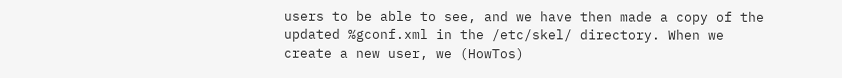users to be able to see, and we have then made a copy of the updated %gconf.xml in the /etc/skel/ directory. When we create a new user, we (HowTos)